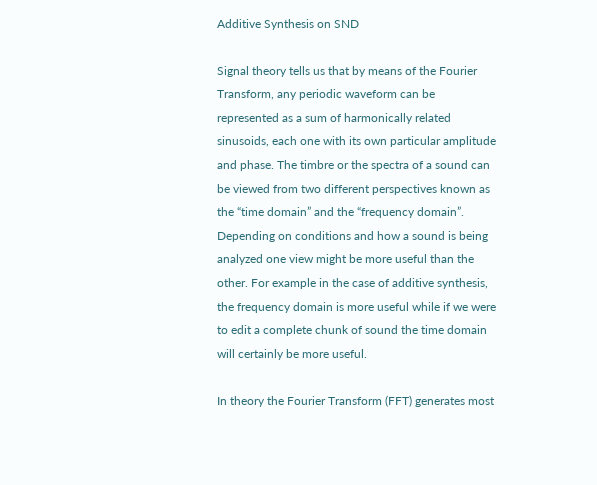Additive Synthesis on SND

Signal theory tells us that by means of the Fourier Transform, any periodic waveform can be represented as a sum of harmonically related sinusoids, each one with its own particular amplitude and phase. The timbre or the spectra of a sound can be viewed from two different perspectives known as the “time domain” and the “frequency domain”. Depending on conditions and how a sound is being analyzed one view might be more useful than the other. For example in the case of additive synthesis, the frequency domain is more useful while if we were to edit a complete chunk of sound the time domain will certainly be more useful.

In theory the Fourier Transform (FFT) generates most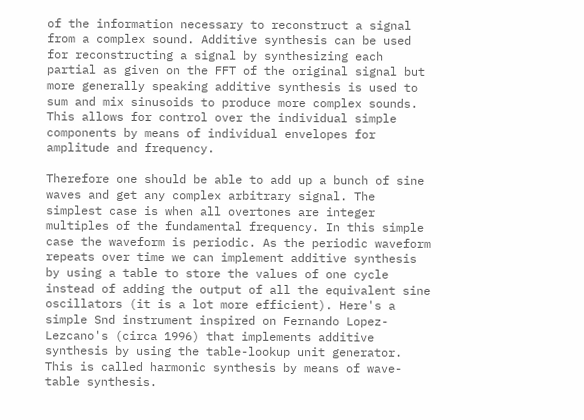of the information necessary to reconstruct a signal from a complex sound. Additive synthesis can be used for reconstructing a signal by synthesizing each partial as given on the FFT of the original signal but more generally speaking additive synthesis is used to sum and mix sinusoids to produce more complex sounds. This allows for control over the individual simple components by means of individual envelopes for amplitude and frequency.

Therefore one should be able to add up a bunch of sine waves and get any complex arbitrary signal. The simplest case is when all overtones are integer multiples of the fundamental frequency. In this simple case the waveform is periodic. As the periodic waveform repeats over time we can implement additive synthesis by using a table to store the values of one cycle instead of adding the output of all the equivalent sine oscillators (it is a lot more efficient). Here's a simple Snd instrument inspired on Fernando Lopez-Lezcano's (circa 1996) that implements additive synthesis by using the table-lookup unit generator. This is called harmonic synthesis by means of wave-table synthesis.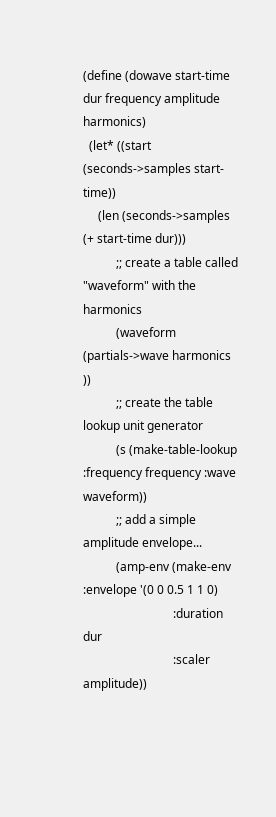(define (dowave start-time dur frequency amplitude harmonics)
  (let* ((start (seconds->samples start-time))
     (len (seconds->samples (+ start-time dur)))
           ;; create a table called "waveform" with the harmonics
           (waveform (partials->wave harmonics ))
           ;; create the table lookup unit generator
           (s (make-table-lookup :frequency frequency :wave waveform))
           ;; add a simple amplitude envelope...
           (amp-env (make-env :envelope '(0 0 0.5 1 1 0)
                              :duration dur
                              :scaler amplitude))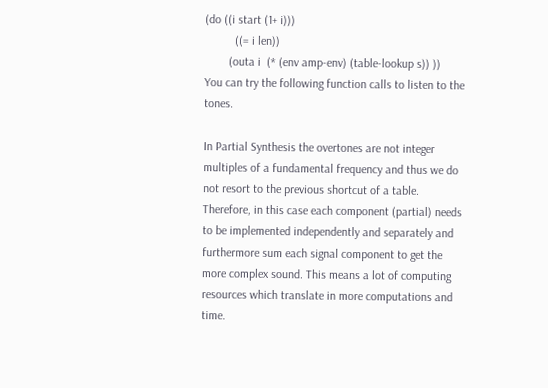(do ((i start (1+ i)))
          ((= i len))
        (outa i  (* (env amp-env) (table-lookup s)) ))
You can try the following function calls to listen to the tones.

In Partial Synthesis the overtones are not integer multiples of a fundamental frequency and thus we do not resort to the previous shortcut of a table. Therefore, in this case each component (partial) needs to be implemented independently and separately and furthermore sum each signal component to get the more complex sound. This means a lot of computing resources which translate in more computations and time.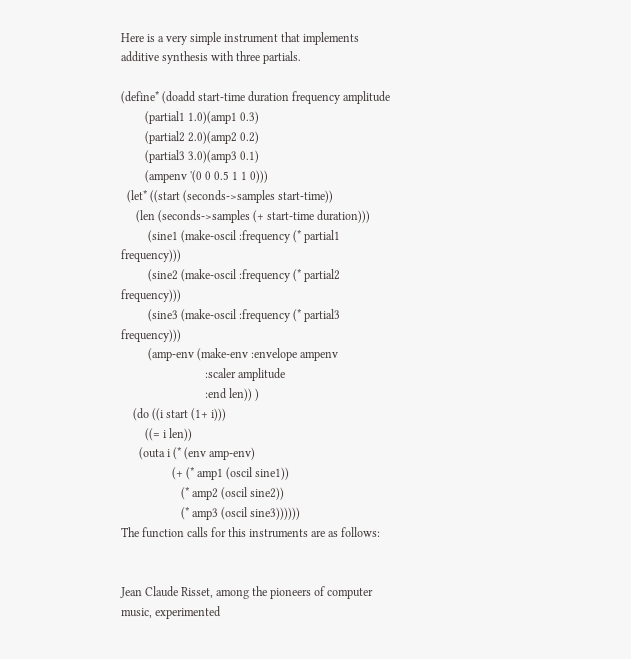Here is a very simple instrument that implements additive synthesis with three partials.

(define* (doadd start-time duration frequency amplitude
        (partial1 1.0)(amp1 0.3)
        (partial2 2.0)(amp2 0.2)
        (partial3 3.0)(amp3 0.1)
        (ampenv '(0 0 0.5 1 1 0)))
  (let* ((start (seconds->samples start-time))
     (len (seconds->samples (+ start-time duration)))
         (sine1 (make-oscil :frequency (* partial1 frequency)))
         (sine2 (make-oscil :frequency (* partial2 frequency)))
         (sine3 (make-oscil :frequency (* partial3 frequency)))
         (amp-env (make-env :envelope ampenv
                            :scaler amplitude
                            :end len)) )
    (do ((i start (1+ i)))
        ((= i len))
      (outa i (* (env amp-env)
                 (+ (* amp1 (oscil sine1))
                    (* amp2 (oscil sine2))
                    (* amp3 (oscil sine3))))))
The function calls for this instruments are as follows:


Jean Claude Risset, among the pioneers of computer music, experimented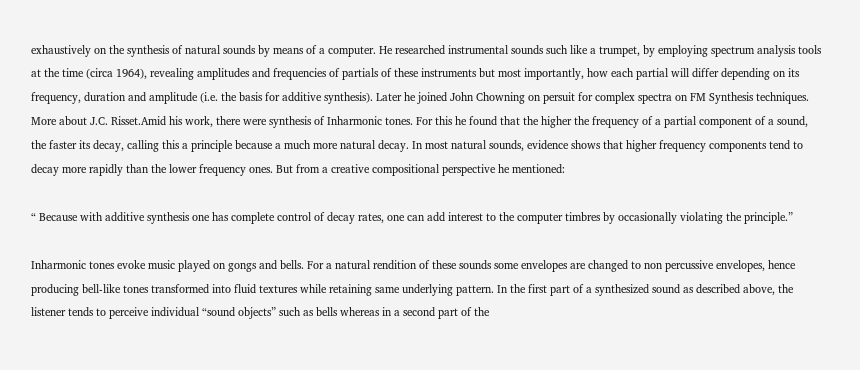exhaustively on the synthesis of natural sounds by means of a computer. He researched instrumental sounds such like a trumpet, by employing spectrum analysis tools at the time (circa 1964), revealing amplitudes and frequencies of partials of these instruments but most importantly, how each partial will differ depending on its frequency, duration and amplitude (i.e. the basis for additive synthesis). Later he joined John Chowning on persuit for complex spectra on FM Synthesis techniques. More about J.C. Risset.Amid his work, there were synthesis of Inharmonic tones. For this he found that the higher the frequency of a partial component of a sound, the faster its decay, calling this a principle because a much more natural decay. In most natural sounds, evidence shows that higher frequency components tend to decay more rapidly than the lower frequency ones. But from a creative compositional perspective he mentioned:

“ Because with additive synthesis one has complete control of decay rates, one can add interest to the computer timbres by occasionally violating the principle.”

Inharmonic tones evoke music played on gongs and bells. For a natural rendition of these sounds some envelopes are changed to non percussive envelopes, hence producing bell-like tones transformed into fluid textures while retaining same underlying pattern. In the first part of a synthesized sound as described above, the listener tends to perceive individual “sound objects” such as bells whereas in a second part of the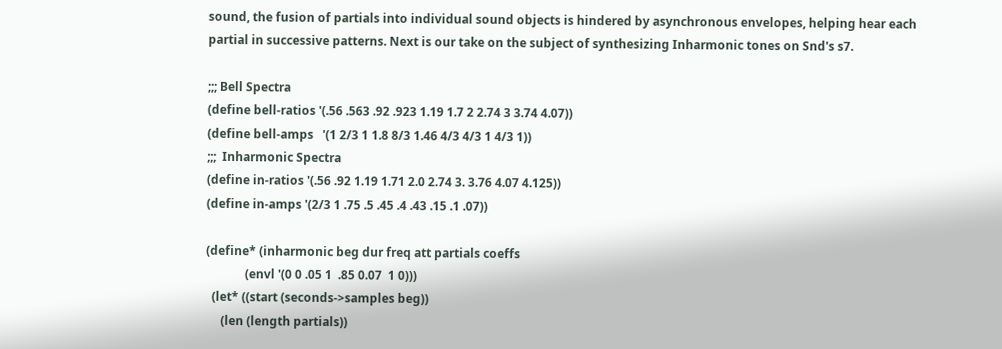sound, the fusion of partials into individual sound objects is hindered by asynchronous envelopes, helping hear each partial in successive patterns. Next is our take on the subject of synthesizing Inharmonic tones on Snd's s7.

;;; Bell Spectra
(define bell-ratios '(.56 .563 .92 .923 1.19 1.7 2 2.74 3 3.74 4.07))
(define bell-amps   '(1 2/3 1 1.8 8/3 1.46 4/3 4/3 1 4/3 1))
;;;  Inharmonic Spectra
(define in-ratios '(.56 .92 1.19 1.71 2.0 2.74 3. 3.76 4.07 4.125))
(define in-amps '(2/3 1 .75 .5 .45 .4 .43 .15 .1 .07))

(define* (inharmonic beg dur freq att partials coeffs
             (envl '(0 0 .05 1  .85 0.07  1 0)))
  (let* ((start (seconds->samples beg))
     (len (length partials))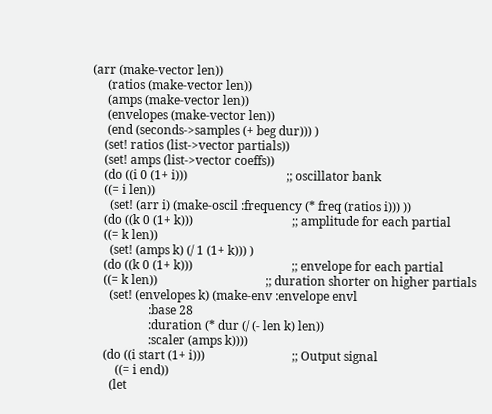(arr (make-vector len))
     (ratios (make-vector len))
     (amps (make-vector len))
     (envelopes (make-vector len))
     (end (seconds->samples (+ beg dur))) )
    (set! ratios (list->vector partials))
    (set! amps (list->vector coeffs))
    (do ((i 0 (1+ i)))                                 ;; oscillator bank
    ((= i len))
      (set! (arr i) (make-oscil :frequency (* freq (ratios i))) ))
    (do ((k 0 (1+ k)))                                 ;; amplitude for each partial
    ((= k len))
      (set! (amps k) (/ 1 (1+ k))) )
    (do ((k 0 (1+ k)))                                 ;; envelope for each partial
    ((= k len))                                    ;; duration shorter on higher partials
      (set! (envelopes k) (make-env :envelope envl
                   :base 28
                   :duration (* dur (/ (- len k) len))
                   :scaler (amps k))))
    (do ((i start (1+ i)))                             ;; Output signal
        ((= i end))
      (let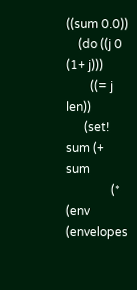((sum 0.0))
    (do ((j 0 (1+ j)))
        ((= j len))
      (set! sum (+ sum
               (* (env (envelopes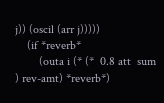j)) (oscil (arr j)))))
    (if *reverb*
        (outa i (* (*  0.8 att  sum ) rev-amt) *reverb*)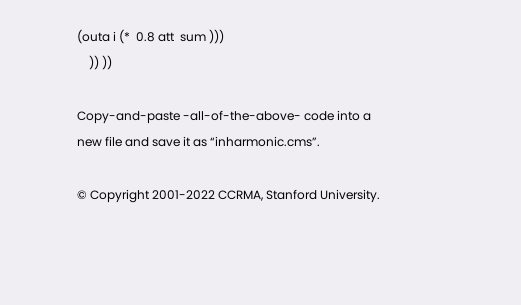(outa i (*  0.8 att  sum )))
    )) ))

Copy-and-paste -all-of-the-above- code into a new file and save it as “inharmonic.cms”.

© Copyright 2001-2022 CCRMA, Stanford University.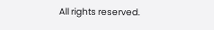All rights reserved.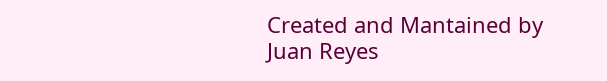Created and Mantained by Juan Reyes